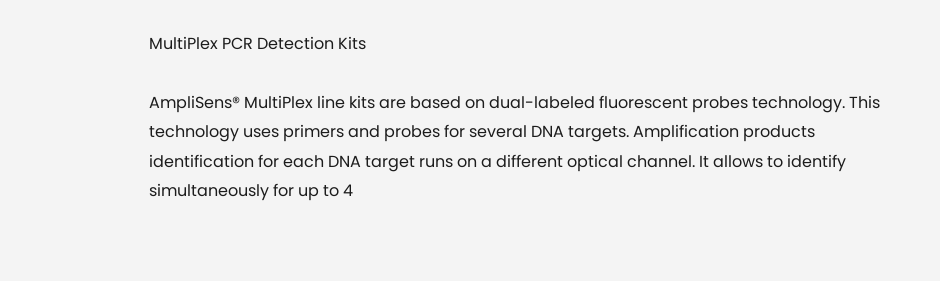MultiPlex PCR Detection Kits

AmpliSens® MultiPlex line kits are based on dual-labeled fluorescent probes technology. This technology uses primers and probes for several DNA targets. Amplification products identification for each DNA target runs on a different optical channel. It allows to identify simultaneously for up to 4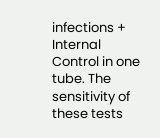infections + Internal Control in one tube. The sensitivity of these tests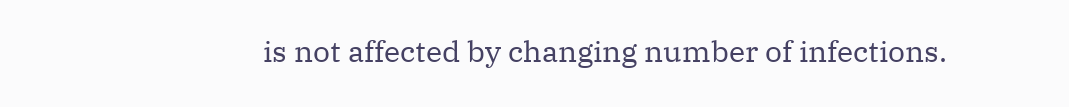is not affected by changing number of infections.